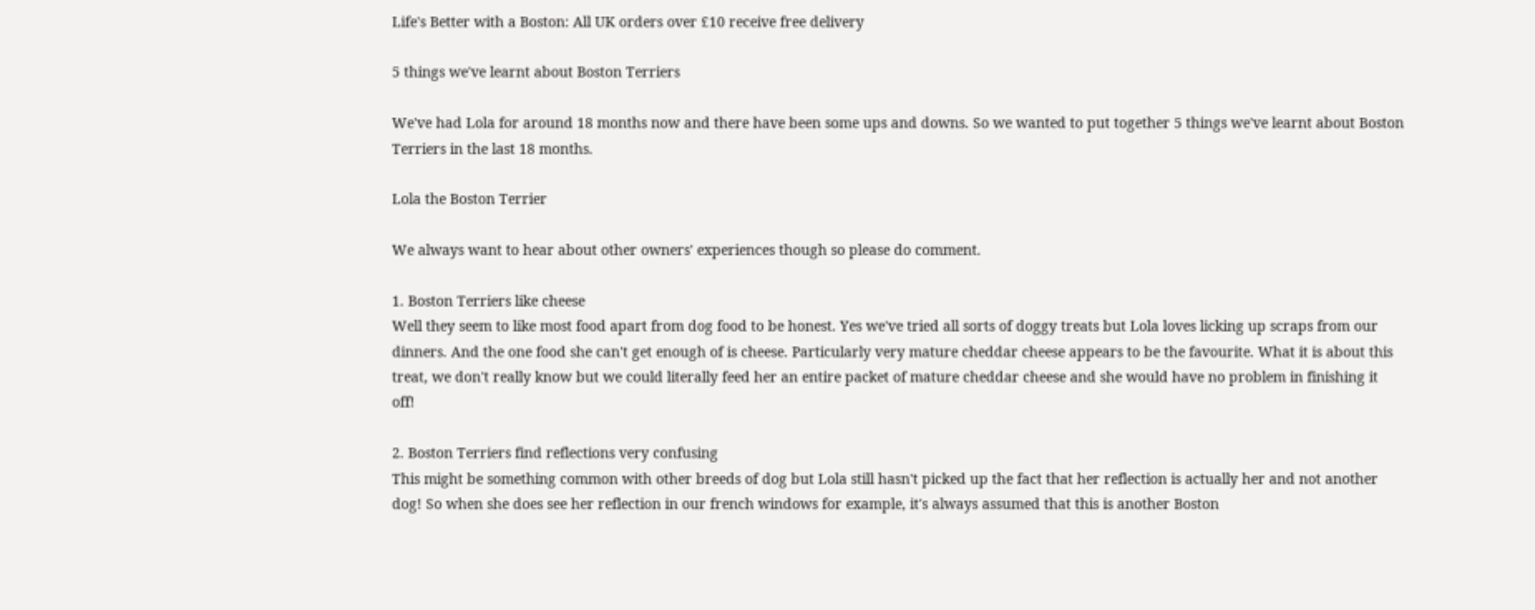Life's Better with a Boston: All UK orders over £10 receive free delivery

5 things we've learnt about Boston Terriers

We've had Lola for around 18 months now and there have been some ups and downs. So we wanted to put together 5 things we've learnt about Boston Terriers in the last 18 months.

Lola the Boston Terrier

We always want to hear about other owners' experiences though so please do comment.

1. Boston Terriers like cheese
Well they seem to like most food apart from dog food to be honest. Yes we've tried all sorts of doggy treats but Lola loves licking up scraps from our dinners. And the one food she can't get enough of is cheese. Particularly very mature cheddar cheese appears to be the favourite. What it is about this treat, we don't really know but we could literally feed her an entire packet of mature cheddar cheese and she would have no problem in finishing it off!

2. Boston Terriers find reflections very confusing
This might be something common with other breeds of dog but Lola still hasn't picked up the fact that her reflection is actually her and not another dog! So when she does see her reflection in our french windows for example, it's always assumed that this is another Boston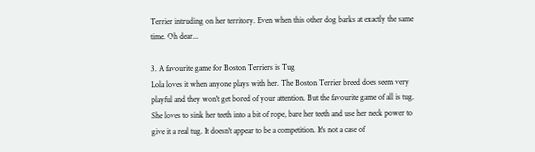Terrier intruding on her territory. Even when this other dog barks at exactly the same time. Oh dear...

3. A favourite game for Boston Terriers is Tug
Lola loves it when anyone plays with her. The Boston Terrier breed does seem very playful and they won't get bored of your attention. But the favourite game of all is tug. She loves to sink her teeth into a bit of rope, bare her teeth and use her neck power to give it a real tug. It doesn't appear to be a competition. It's not a case of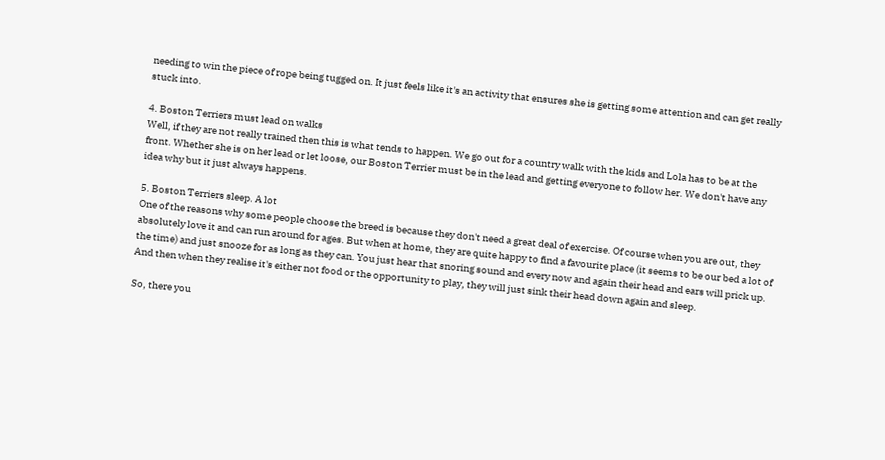needing to win the piece of rope being tugged on. It just feels like it's an activity that ensures she is getting some attention and can get really stuck into.

4. Boston Terriers must lead on walks
Well, if they are not really trained then this is what tends to happen. We go out for a country walk with the kids and Lola has to be at the front. Whether she is on her lead or let loose, our Boston Terrier must be in the lead and getting everyone to follow her. We don't have any idea why but it just always happens.

5. Boston Terriers sleep. A lot
One of the reasons why some people choose the breed is because they don't need a great deal of exercise. Of course when you are out, they absolutely love it and can run around for ages. But when at home, they are quite happy to find a favourite place (it seems to be our bed a lot of the time) and just snooze for as long as they can. You just hear that snoring sound and every now and again their head and ears will prick up. And then when they realise it's either not food or the opportunity to play, they will just sink their head down again and sleep.

So, there you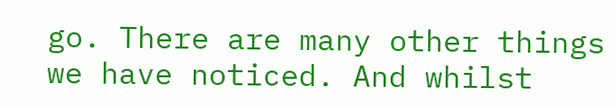go. There are many other things we have noticed. And whilst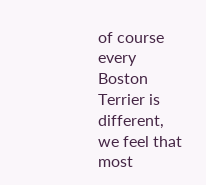of course every Boston Terrier is different, we feel that most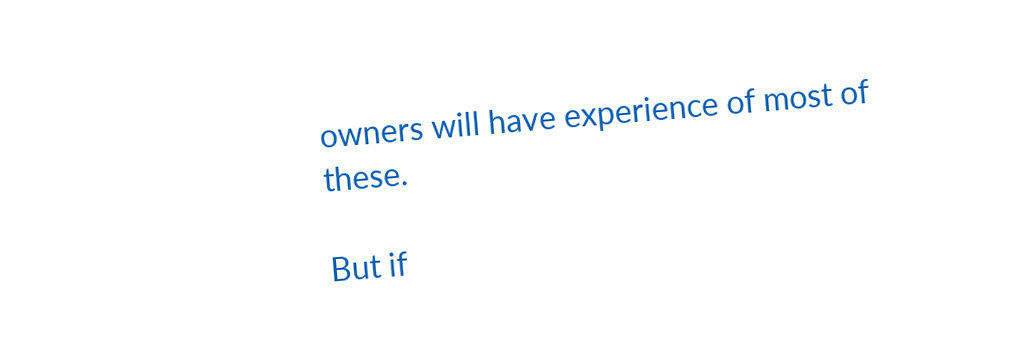owners will have experience of most of these.

But if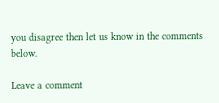you disagree then let us know in the comments below.

Leave a comment